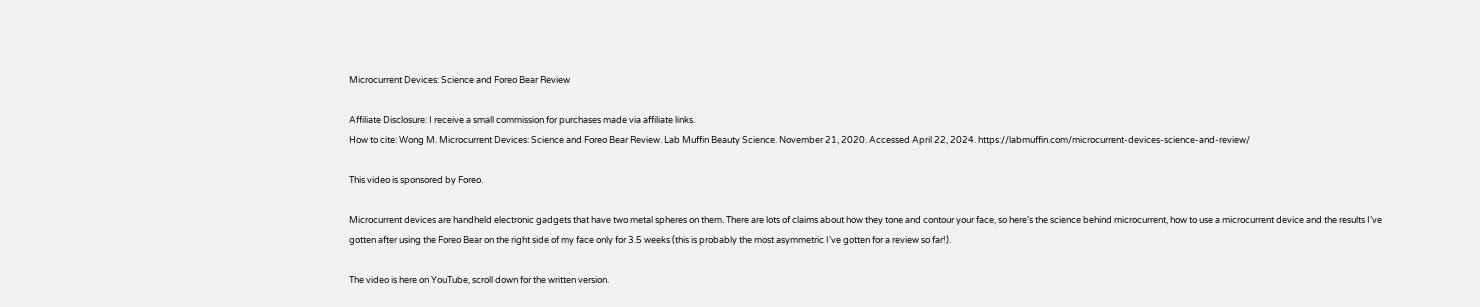Microcurrent Devices: Science and Foreo Bear Review

Affiliate Disclosure: I receive a small commission for purchases made via affiliate links.
How to cite: Wong M. Microcurrent Devices: Science and Foreo Bear Review. Lab Muffin Beauty Science. November 21, 2020. Accessed April 22, 2024. https://labmuffin.com/microcurrent-devices-science-and-review/

This video is sponsored by Foreo.

Microcurrent devices are handheld electronic gadgets that have two metal spheres on them. There are lots of claims about how they tone and contour your face, so here’s the science behind microcurrent, how to use a microcurrent device and the results I’ve gotten after using the Foreo Bear on the right side of my face only for 3.5 weeks (this is probably the most asymmetric I’ve gotten for a review so far!).

The video is here on YouTube, scroll down for the written version.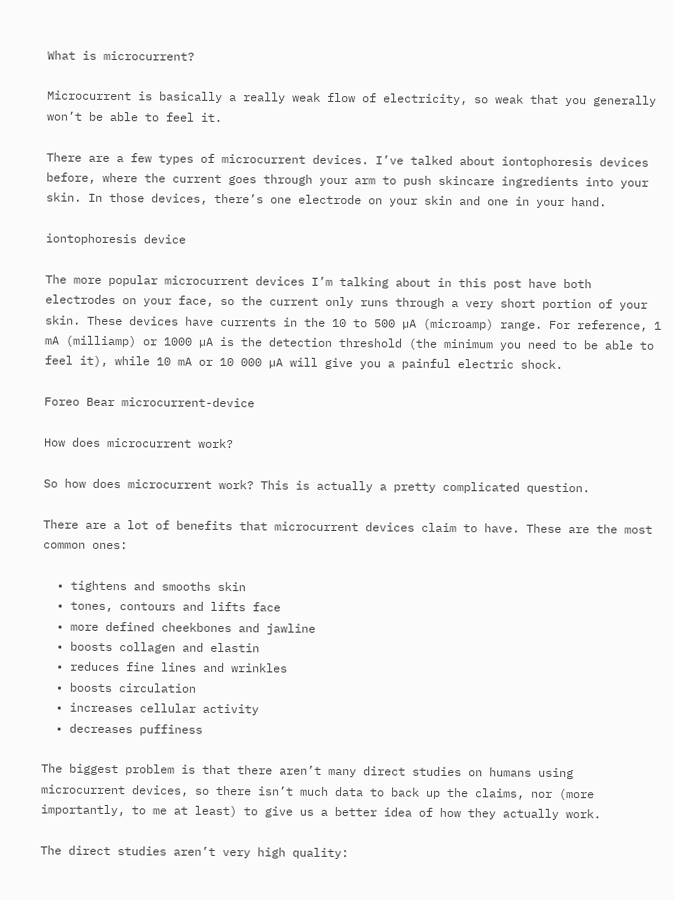What is microcurrent?

Microcurrent is basically a really weak flow of electricity, so weak that you generally won’t be able to feel it.

There are a few types of microcurrent devices. I’ve talked about iontophoresis devices before, where the current goes through your arm to push skincare ingredients into your skin. In those devices, there’s one electrode on your skin and one in your hand.

iontophoresis device

The more popular microcurrent devices I’m talking about in this post have both electrodes on your face, so the current only runs through a very short portion of your skin. These devices have currents in the 10 to 500 µA (microamp) range. For reference, 1 mA (milliamp) or 1000 µA is the detection threshold (the minimum you need to be able to feel it), while 10 mA or 10 000 µA will give you a painful electric shock.

Foreo Bear microcurrent-device

How does microcurrent work?

So how does microcurrent work? This is actually a pretty complicated question.

There are a lot of benefits that microcurrent devices claim to have. These are the most common ones:

  • tightens and smooths skin
  • tones, contours and lifts face
  • more defined cheekbones and jawline
  • boosts collagen and elastin
  • reduces fine lines and wrinkles
  • boosts circulation
  • increases cellular activity
  • decreases puffiness

The biggest problem is that there aren’t many direct studies on humans using microcurrent devices, so there isn’t much data to back up the claims, nor (more importantly, to me at least) to give us a better idea of how they actually work.

The direct studies aren’t very high quality: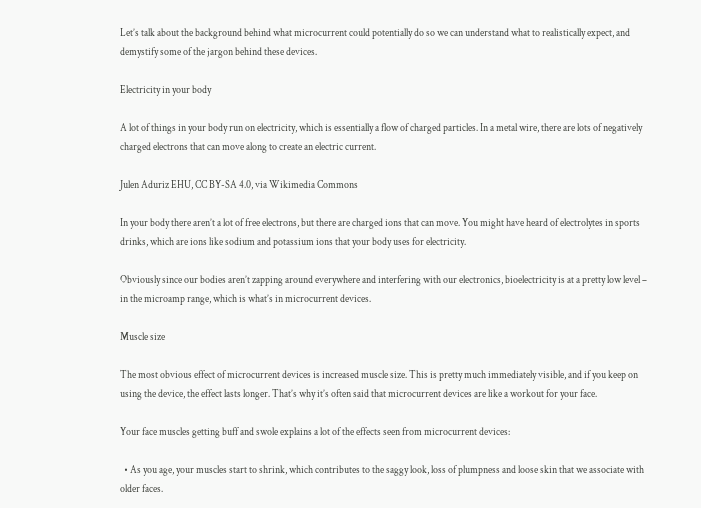Let’s talk about the background behind what microcurrent could potentially do so we can understand what to realistically expect, and demystify some of the jargon behind these devices.

Electricity in your body

A lot of things in your body run on electricity, which is essentially a flow of charged particles. In a metal wire, there are lots of negatively charged electrons that can move along to create an electric current.

Julen Aduriz EHU, CC BY-SA 4.0, via Wikimedia Commons

In your body there aren’t a lot of free electrons, but there are charged ions that can move. You might have heard of electrolytes in sports drinks, which are ions like sodium and potassium ions that your body uses for electricity.

Obviously since our bodies aren’t zapping around everywhere and interfering with our electronics, bioelectricity is at a pretty low level – in the microamp range, which is what’s in microcurrent devices.

Muscle size

The most obvious effect of microcurrent devices is increased muscle size. This is pretty much immediately visible, and if you keep on using the device, the effect lasts longer. That’s why it’s often said that microcurrent devices are like a workout for your face.

Your face muscles getting buff and swole explains a lot of the effects seen from microcurrent devices:

  • As you age, your muscles start to shrink, which contributes to the saggy look, loss of plumpness and loose skin that we associate with older faces.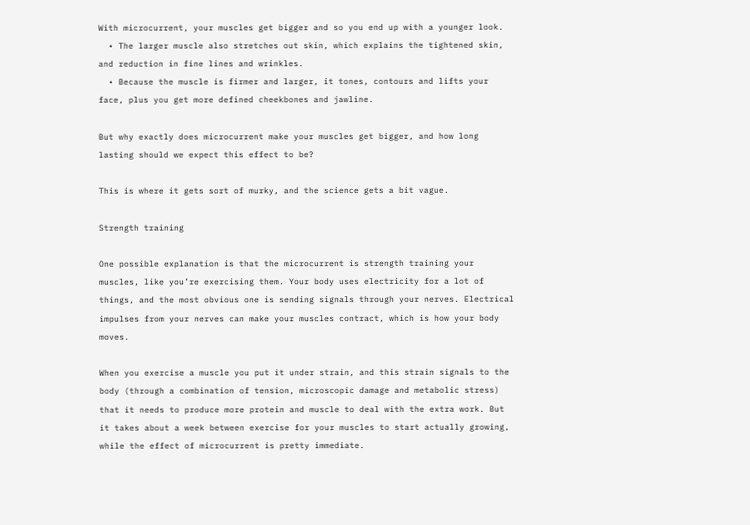With microcurrent, your muscles get bigger and so you end up with a younger look.
  • The larger muscle also stretches out skin, which explains the tightened skin, and reduction in fine lines and wrinkles.
  • Because the muscle is firmer and larger, it tones, contours and lifts your face, plus you get more defined cheekbones and jawline.

But why exactly does microcurrent make your muscles get bigger, and how long lasting should we expect this effect to be?

This is where it gets sort of murky, and the science gets a bit vague.

Strength training

One possible explanation is that the microcurrent is strength training your muscles, like you’re exercising them. Your body uses electricity for a lot of things, and the most obvious one is sending signals through your nerves. Electrical impulses from your nerves can make your muscles contract, which is how your body moves.

When you exercise a muscle you put it under strain, and this strain signals to the body (through a combination of tension, microscopic damage and metabolic stress) that it needs to produce more protein and muscle to deal with the extra work. But it takes about a week between exercise for your muscles to start actually growing, while the effect of microcurrent is pretty immediate.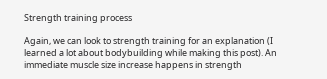Strength training process

Again, we can look to strength training for an explanation (I learned a lot about bodybuilding while making this post). An immediate muscle size increase happens in strength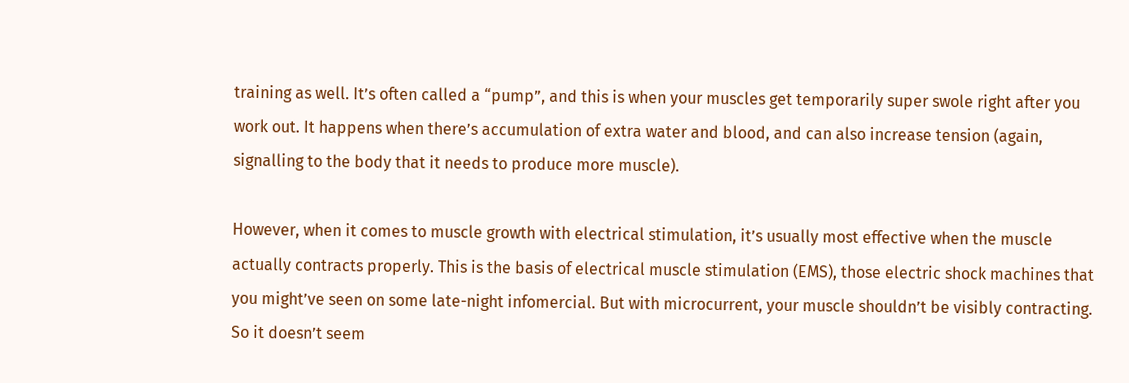training as well. It’s often called a “pump”, and this is when your muscles get temporarily super swole right after you work out. It happens when there’s accumulation of extra water and blood, and can also increase tension (again, signalling to the body that it needs to produce more muscle).

However, when it comes to muscle growth with electrical stimulation, it’s usually most effective when the muscle actually contracts properly. This is the basis of electrical muscle stimulation (EMS), those electric shock machines that you might’ve seen on some late-night infomercial. But with microcurrent, your muscle shouldn’t be visibly contracting. So it doesn’t seem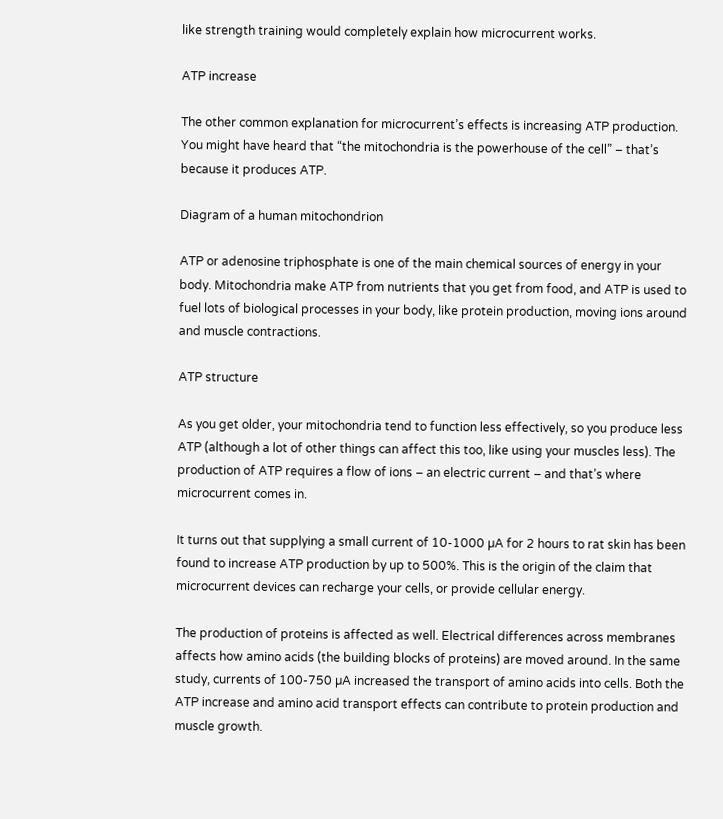like strength training would completely explain how microcurrent works.

ATP increase

The other common explanation for microcurrent’s effects is increasing ATP production. You might have heard that “the mitochondria is the powerhouse of the cell” – that’s because it produces ATP.

Diagram of a human mitochondrion

ATP or adenosine triphosphate is one of the main chemical sources of energy in your body. Mitochondria make ATP from nutrients that you get from food, and ATP is used to fuel lots of biological processes in your body, like protein production, moving ions around and muscle contractions.

ATP structure

As you get older, your mitochondria tend to function less effectively, so you produce less ATP (although a lot of other things can affect this too, like using your muscles less). The production of ATP requires a flow of ions – an electric current – and that’s where microcurrent comes in.

It turns out that supplying a small current of 10-1000 µA for 2 hours to rat skin has been found to increase ATP production by up to 500%. This is the origin of the claim that microcurrent devices can recharge your cells, or provide cellular energy.

The production of proteins is affected as well. Electrical differences across membranes affects how amino acids (the building blocks of proteins) are moved around. In the same study, currents of 100-750 µA increased the transport of amino acids into cells. Both the ATP increase and amino acid transport effects can contribute to protein production and muscle growth.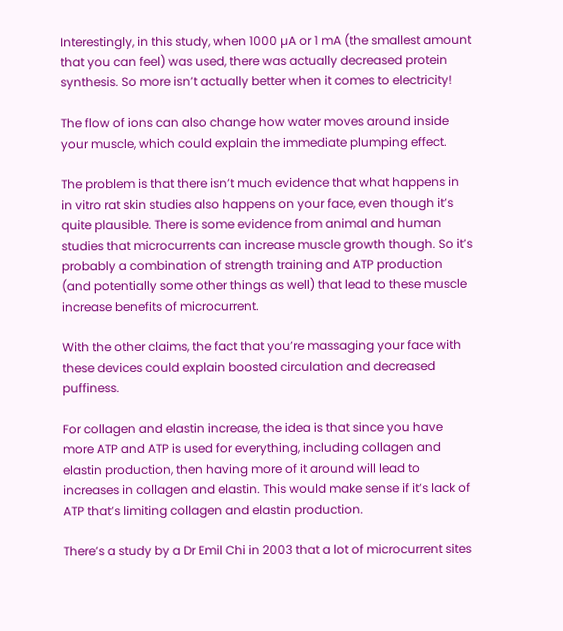Interestingly, in this study, when 1000 µA or 1 mA (the smallest amount that you can feel) was used, there was actually decreased protein synthesis. So more isn’t actually better when it comes to electricity!

The flow of ions can also change how water moves around inside your muscle, which could explain the immediate plumping effect.

The problem is that there isn’t much evidence that what happens in in vitro rat skin studies also happens on your face, even though it’s quite plausible. There is some evidence from animal and human studies that microcurrents can increase muscle growth though. So it’s probably a combination of strength training and ATP production (and potentially some other things as well) that lead to these muscle increase benefits of microcurrent.

With the other claims, the fact that you’re massaging your face with these devices could explain boosted circulation and decreased puffiness.

For collagen and elastin increase, the idea is that since you have more ATP and ATP is used for everything, including collagen and elastin production, then having more of it around will lead to increases in collagen and elastin. This would make sense if it’s lack of ATP that’s limiting collagen and elastin production.

There’s a study by a Dr Emil Chi in 2003 that a lot of microcurrent sites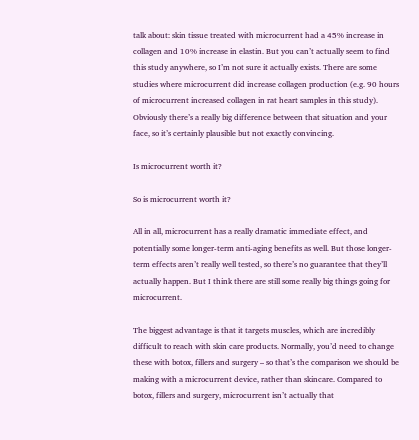talk about: skin tissue treated with microcurrent had a 45% increase in collagen and 10% increase in elastin. But you can’t actually seem to find this study anywhere, so I’m not sure it actually exists. There are some studies where microcurrent did increase collagen production (e.g. 90 hours of microcurrent increased collagen in rat heart samples in this study). Obviously there’s a really big difference between that situation and your face, so it’s certainly plausible but not exactly convincing.

Is microcurrent worth it?

So is microcurrent worth it?

All in all, microcurrent has a really dramatic immediate effect, and potentially some longer-term anti-aging benefits as well. But those longer-term effects aren’t really well tested, so there’s no guarantee that they’ll actually happen. But I think there are still some really big things going for microcurrent.

The biggest advantage is that it targets muscles, which are incredibly difficult to reach with skin care products. Normally, you’d need to change these with botox, fillers and surgery – so that’s the comparison we should be making with a microcurrent device, rather than skincare. Compared to botox, fillers and surgery, microcurrent isn’t actually that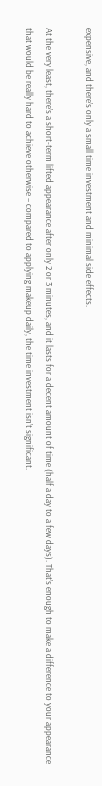expensive, and there’s only a small time investment and minimal side effects.

At the very least, there’s a short-term lifted appearance after only 2 or 3 minutes, and it lasts for a decent amount of time (half a day to a few days). That’s enough to make a difference to your appearance that would be really hard to achieve otherwise – compared to applying makeup daily, the time investment isn’t significant.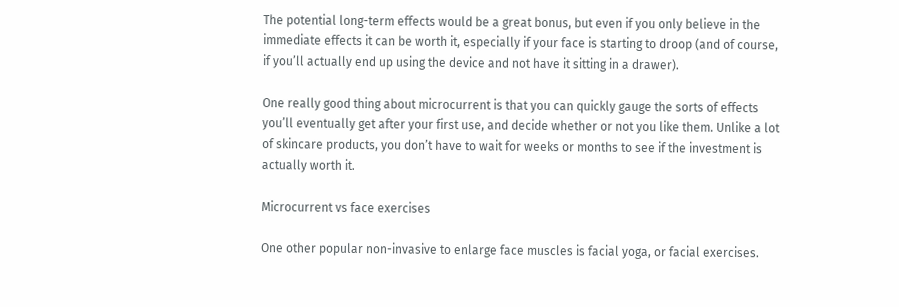The potential long-term effects would be a great bonus, but even if you only believe in the immediate effects it can be worth it, especially if your face is starting to droop (and of course, if you’ll actually end up using the device and not have it sitting in a drawer).

One really good thing about microcurrent is that you can quickly gauge the sorts of effects you’ll eventually get after your first use, and decide whether or not you like them. Unlike a lot of skincare products, you don’t have to wait for weeks or months to see if the investment is actually worth it.

Microcurrent vs face exercises

One other popular non-invasive to enlarge face muscles is facial yoga, or facial exercises.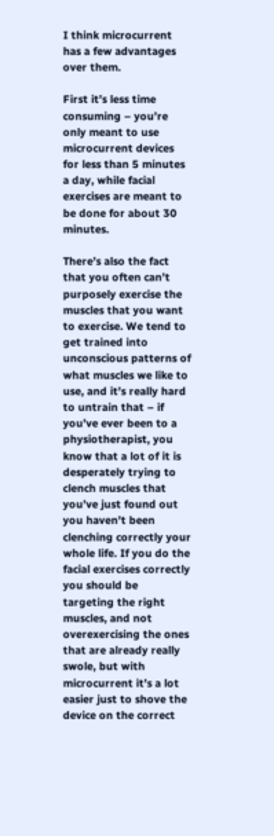I think microcurrent has a few advantages over them.

First it’s less time consuming – you’re only meant to use microcurrent devices for less than 5 minutes a day, while facial exercises are meant to be done for about 30 minutes.

There’s also the fact that you often can’t purposely exercise the muscles that you want to exercise. We tend to get trained into unconscious patterns of what muscles we like to use, and it’s really hard to untrain that – if you’ve ever been to a physiotherapist, you know that a lot of it is desperately trying to clench muscles that you’ve just found out you haven’t been clenching correctly your whole life. If you do the facial exercises correctly you should be targeting the right muscles, and not overexercising the ones that are already really swole, but with microcurrent it’s a lot easier just to shove the device on the correct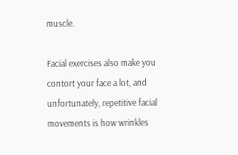muscle.

Facial exercises also make you contort your face a lot, and unfortunately, repetitive facial movements is how wrinkles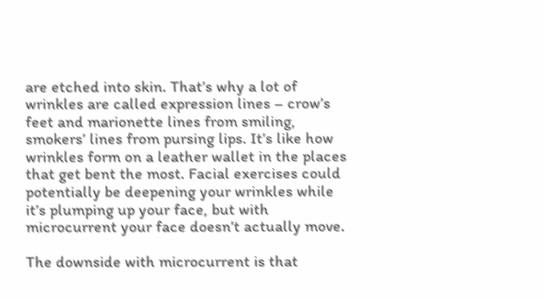are etched into skin. That’s why a lot of wrinkles are called expression lines – crow’s feet and marionette lines from smiling, smokers’ lines from pursing lips. It’s like how wrinkles form on a leather wallet in the places that get bent the most. Facial exercises could potentially be deepening your wrinkles while it’s plumping up your face, but with microcurrent your face doesn’t actually move.

The downside with microcurrent is that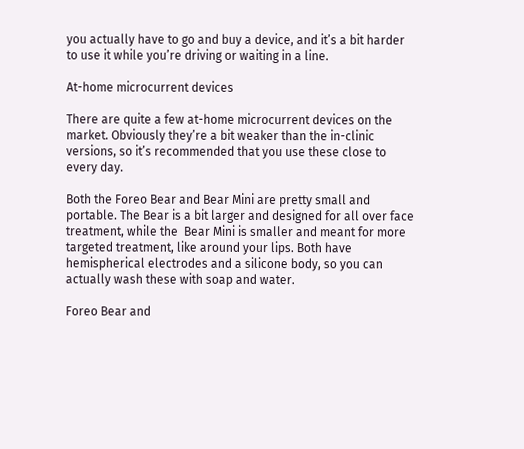you actually have to go and buy a device, and it’s a bit harder to use it while you’re driving or waiting in a line.

At-home microcurrent devices

There are quite a few at-home microcurrent devices on the market. Obviously they’re a bit weaker than the in-clinic versions, so it’s recommended that you use these close to every day.

Both the Foreo Bear and Bear Mini are pretty small and portable. The Bear is a bit larger and designed for all over face treatment, while the  Bear Mini is smaller and meant for more targeted treatment, like around your lips. Both have hemispherical electrodes and a silicone body, so you can actually wash these with soap and water.

Foreo Bear and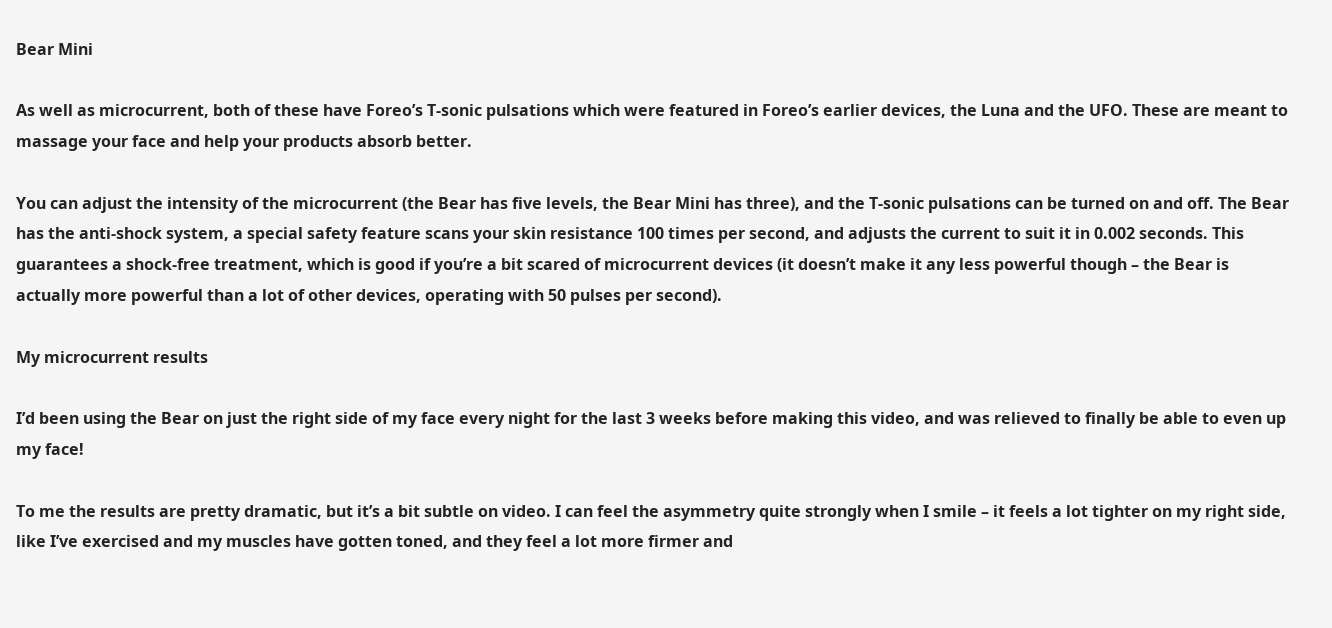Bear Mini

As well as microcurrent, both of these have Foreo’s T-sonic pulsations which were featured in Foreo’s earlier devices, the Luna and the UFO. These are meant to massage your face and help your products absorb better.

You can adjust the intensity of the microcurrent (the Bear has five levels, the Bear Mini has three), and the T-sonic pulsations can be turned on and off. The Bear has the anti-shock system, a special safety feature scans your skin resistance 100 times per second, and adjusts the current to suit it in 0.002 seconds. This guarantees a shock-free treatment, which is good if you’re a bit scared of microcurrent devices (it doesn’t make it any less powerful though – the Bear is actually more powerful than a lot of other devices, operating with 50 pulses per second).

My microcurrent results

I’d been using the Bear on just the right side of my face every night for the last 3 weeks before making this video, and was relieved to finally be able to even up my face!

To me the results are pretty dramatic, but it’s a bit subtle on video. I can feel the asymmetry quite strongly when I smile – it feels a lot tighter on my right side, like I’ve exercised and my muscles have gotten toned, and they feel a lot more firmer and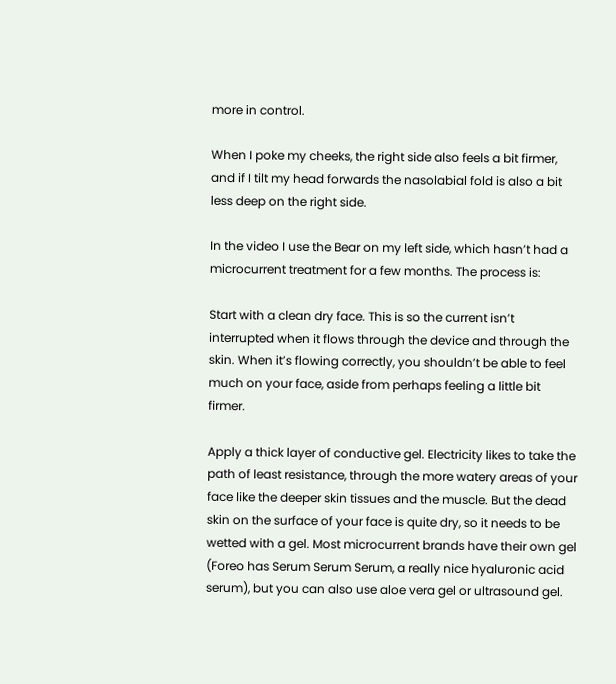more in control.

When I poke my cheeks, the right side also feels a bit firmer, and if I tilt my head forwards the nasolabial fold is also a bit less deep on the right side.

In the video I use the Bear on my left side, which hasn’t had a microcurrent treatment for a few months. The process is:

Start with a clean dry face. This is so the current isn’t interrupted when it flows through the device and through the skin. When it’s flowing correctly, you shouldn’t be able to feel much on your face, aside from perhaps feeling a little bit firmer.

Apply a thick layer of conductive gel. Electricity likes to take the path of least resistance, through the more watery areas of your face like the deeper skin tissues and the muscle. But the dead skin on the surface of your face is quite dry, so it needs to be wetted with a gel. Most microcurrent brands have their own gel (Foreo has Serum Serum Serum, a really nice hyaluronic acid serum), but you can also use aloe vera gel or ultrasound gel.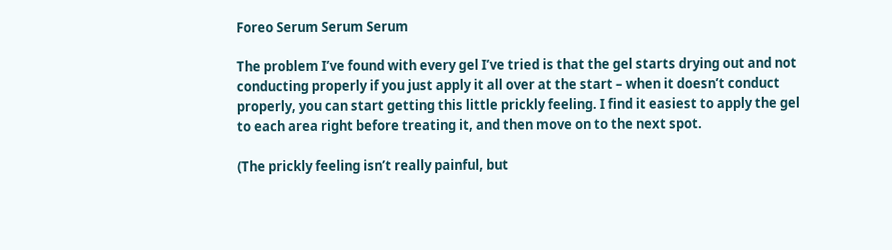Foreo Serum Serum Serum

The problem I’ve found with every gel I’ve tried is that the gel starts drying out and not conducting properly if you just apply it all over at the start – when it doesn’t conduct properly, you can start getting this little prickly feeling. I find it easiest to apply the gel to each area right before treating it, and then move on to the next spot.

(The prickly feeling isn’t really painful, but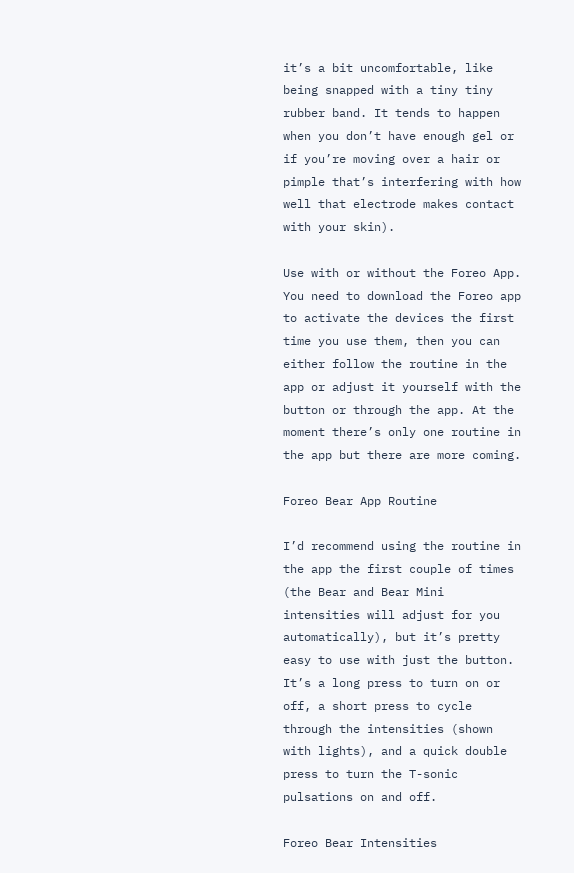it’s a bit uncomfortable, like being snapped with a tiny tiny rubber band. It tends to happen when you don’t have enough gel or if you’re moving over a hair or pimple that’s interfering with how well that electrode makes contact with your skin).

Use with or without the Foreo App. You need to download the Foreo app to activate the devices the first time you use them, then you can either follow the routine in the app or adjust it yourself with the button or through the app. At the moment there’s only one routine in the app but there are more coming.

Foreo Bear App Routine

I’d recommend using the routine in the app the first couple of times (the Bear and Bear Mini intensities will adjust for you automatically), but it’s pretty easy to use with just the button. It’s a long press to turn on or off, a short press to cycle through the intensities (shown with lights), and a quick double press to turn the T-sonic pulsations on and off.

Foreo Bear Intensities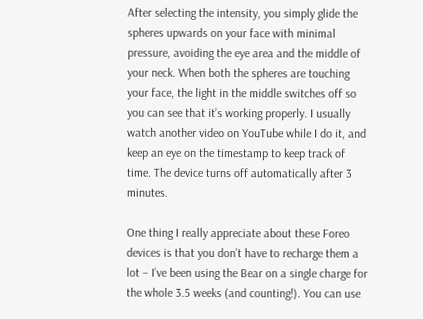After selecting the intensity, you simply glide the spheres upwards on your face with minimal pressure, avoiding the eye area and the middle of your neck. When both the spheres are touching your face, the light in the middle switches off so you can see that it’s working properly. I usually watch another video on YouTube while I do it, and keep an eye on the timestamp to keep track of time. The device turns off automatically after 3 minutes.

One thing I really appreciate about these Foreo devices is that you don’t have to recharge them a lot – I’ve been using the Bear on a single charge for the whole 3.5 weeks (and counting!). You can use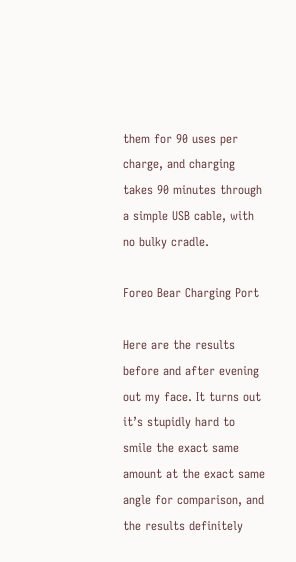them for 90 uses per charge, and charging takes 90 minutes through a simple USB cable, with no bulky cradle.

Foreo Bear Charging Port

Here are the results before and after evening out my face. It turns out it’s stupidly hard to smile the exact same amount at the exact same angle for comparison, and the results definitely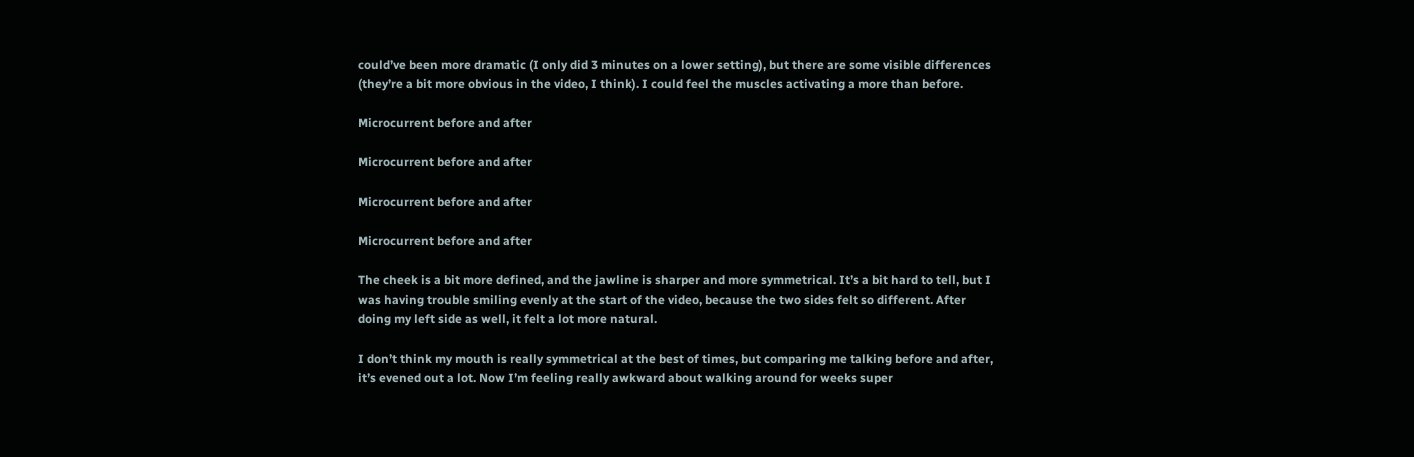could’ve been more dramatic (I only did 3 minutes on a lower setting), but there are some visible differences (they’re a bit more obvious in the video, I think). I could feel the muscles activating a more than before.

Microcurrent before and after

Microcurrent before and after

Microcurrent before and after

Microcurrent before and after

The cheek is a bit more defined, and the jawline is sharper and more symmetrical. It’s a bit hard to tell, but I was having trouble smiling evenly at the start of the video, because the two sides felt so different. After doing my left side as well, it felt a lot more natural.

I don’t think my mouth is really symmetrical at the best of times, but comparing me talking before and after, it’s evened out a lot. Now I’m feeling really awkward about walking around for weeks super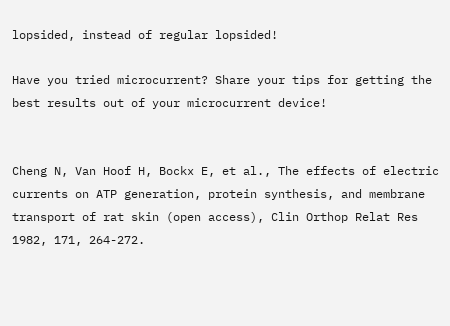lopsided, instead of regular lopsided!

Have you tried microcurrent? Share your tips for getting the best results out of your microcurrent device!


Cheng N, Van Hoof H, Bockx E, et al., The effects of electric currents on ATP generation, protein synthesis, and membrane transport of rat skin (open access), Clin Orthop Relat Res 1982, 171, 264-272.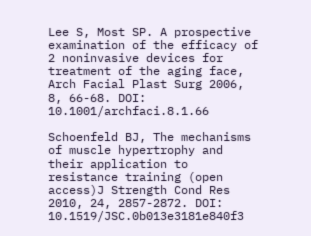Lee S, Most SP. A prospective examination of the efficacy of 2 noninvasive devices for treatment of the aging face, Arch Facial Plast Surg 2006, 8, 66-68. DOI: 10.1001/archfaci.8.1.66

Schoenfeld BJ, The mechanisms of muscle hypertrophy and their application to resistance training (open access)J Strength Cond Res 2010, 24, 2857-2872. DOI: 10.1519/JSC.0b013e3181e840f3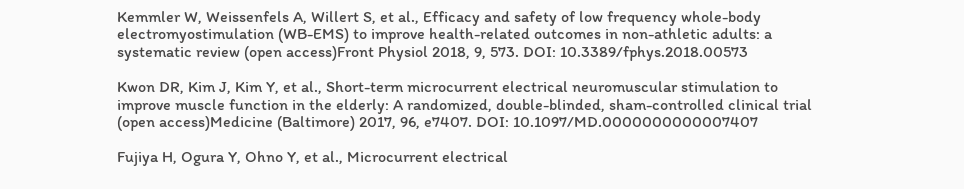Kemmler W, Weissenfels A, Willert S, et al., Efficacy and safety of low frequency whole-body electromyostimulation (WB-EMS) to improve health-related outcomes in non-athletic adults: a systematic review (open access)Front Physiol 2018, 9, 573. DOI: 10.3389/fphys.2018.00573

Kwon DR, Kim J, Kim Y, et al., Short-term microcurrent electrical neuromuscular stimulation to improve muscle function in the elderly: A randomized, double-blinded, sham-controlled clinical trial (open access)Medicine (Baltimore) 2017, 96, e7407. DOI: 10.1097/MD.0000000000007407

Fujiya H, Ogura Y, Ohno Y, et al., Microcurrent electrical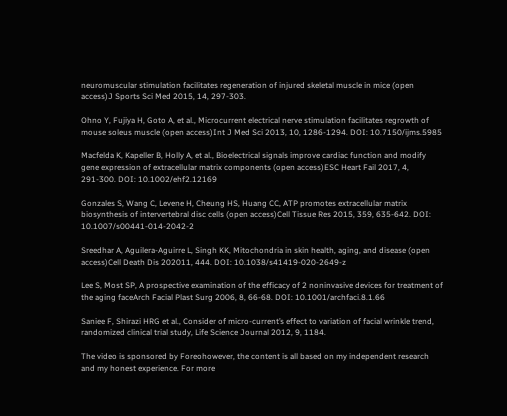neuromuscular stimulation facilitates regeneration of injured skeletal muscle in mice (open access)J Sports Sci Med 2015, 14, 297-303.

Ohno Y, Fujiya H, Goto A, et al., Microcurrent electrical nerve stimulation facilitates regrowth of mouse soleus muscle (open access)Int J Med Sci 2013, 10, 1286-1294. DOI: 10.7150/ijms.5985

Macfelda K, Kapeller B, Holly A, et al., Bioelectrical signals improve cardiac function and modify gene expression of extracellular matrix components (open access)ESC Heart Fail 2017, 4, 291-300. DOI: 10.1002/ehf2.12169

Gonzales S, Wang C, Levene H, Cheung HS, Huang CC, ATP promotes extracellular matrix biosynthesis of intervertebral disc cells (open access)Cell Tissue Res 2015, 359, 635-642. DOI: 10.1007/s00441-014-2042-2

Sreedhar A, Aguilera-Aguirre L, Singh KK, Mitochondria in skin health, aging, and disease (open access)Cell Death Dis 202011, 444. DOI: 10.1038/s41419-020-2649-z

Lee S, Most SP, A prospective examination of the efficacy of 2 noninvasive devices for treatment of the aging faceArch Facial Plast Surg 2006, 8, 66-68. DOI: 10.1001/archfaci.8.1.66

Saniee F, Shirazi HRG et al., Consider of micro-current’s effect to variation of facial wrinkle trend, randomized clinical trial study, Life Science Journal 2012, 9, 1184.

The video is sponsored by Foreohowever, the content is all based on my independent research and my honest experience. For more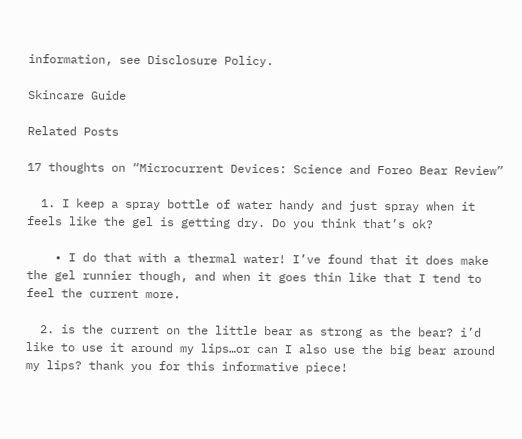information, see Disclosure Policy.

Skincare Guide

Related Posts

17 thoughts on “Microcurrent Devices: Science and Foreo Bear Review”

  1. I keep a spray bottle of water handy and just spray when it feels like the gel is getting dry. Do you think that’s ok?

    • I do that with a thermal water! I’ve found that it does make the gel runnier though, and when it goes thin like that I tend to feel the current more.

  2. is the current on the little bear as strong as the bear? i’d like to use it around my lips…or can I also use the big bear around my lips? thank you for this informative piece!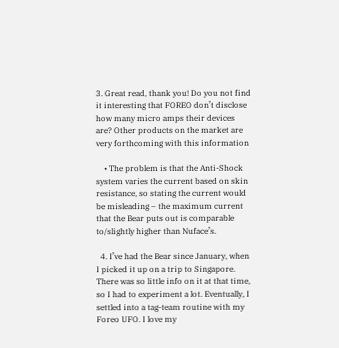3. Great read, thank you! Do you not find it interesting that FOREO don’t disclose how many micro amps their devices are? Other products on the market are very forthcoming with this information

    • The problem is that the Anti-Shock system varies the current based on skin resistance, so stating the current would be misleading – the maximum current that the Bear puts out is comparable to/slightly higher than Nuface’s.

  4. I’ve had the Bear since January, when I picked it up on a trip to Singapore. There was so little info on it at that time, so I had to experiment a lot. Eventually, I settled into a tag-team routine with my Foreo UFO. I love my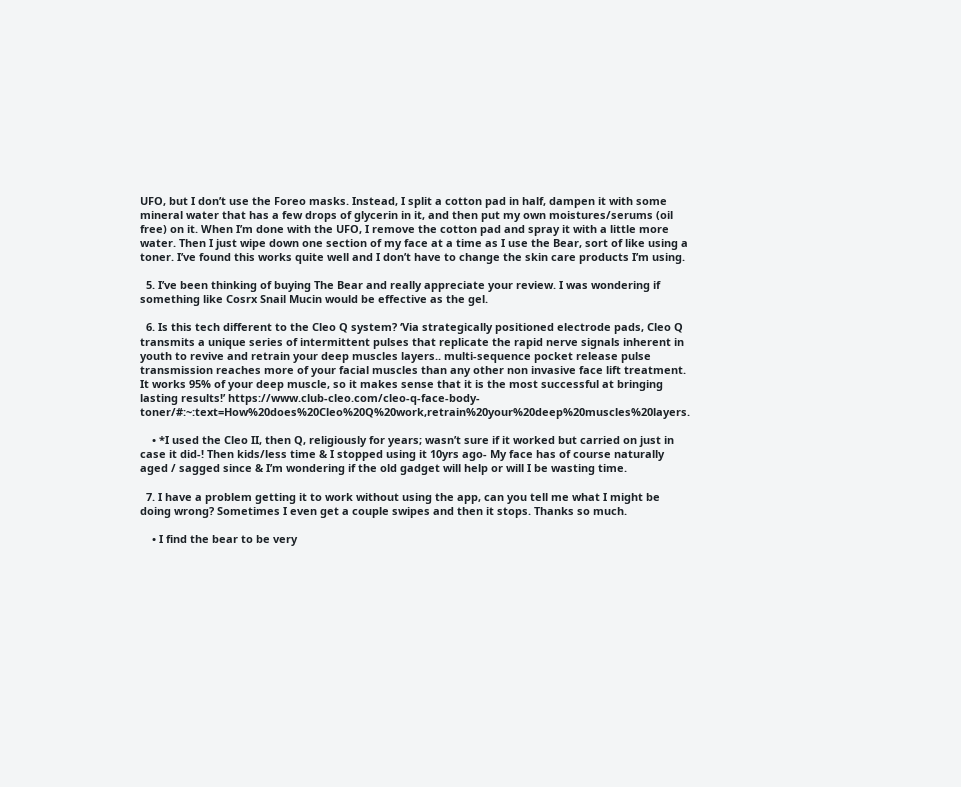UFO, but I don’t use the Foreo masks. Instead, I split a cotton pad in half, dampen it with some mineral water that has a few drops of glycerin in it, and then put my own moistures/serums (oil free) on it. When I’m done with the UFO, I remove the cotton pad and spray it with a little more water. Then I just wipe down one section of my face at a time as I use the Bear, sort of like using a toner. I’ve found this works quite well and I don’t have to change the skin care products I’m using.

  5. I’ve been thinking of buying The Bear and really appreciate your review. I was wondering if something like Cosrx Snail Mucin would be effective as the gel.

  6. Is this tech different to the Cleo Q system? ‘Via strategically positioned electrode pads, Cleo Q transmits a unique series of intermittent pulses that replicate the rapid nerve signals inherent in youth to revive and retrain your deep muscles layers.. multi-sequence pocket release pulse transmission reaches more of your facial muscles than any other non invasive face lift treatment. It works 95% of your deep muscle, so it makes sense that it is the most successful at bringing lasting results!’ https://www.club-cleo.com/cleo-q-face-body-toner/#:~:text=How%20does%20Cleo%20Q%20work,retrain%20your%20deep%20muscles%20layers.

    • *I used the Cleo II, then Q, religiously for years; wasn’t sure if it worked but carried on just in case it did-! Then kids/less time & I stopped using it 10yrs ago- My face has of course naturally aged / sagged since & I’m wondering if the old gadget will help or will I be wasting time.

  7. I have a problem getting it to work without using the app, can you tell me what I might be doing wrong? Sometimes I even get a couple swipes and then it stops. Thanks so much.

    • I find the bear to be very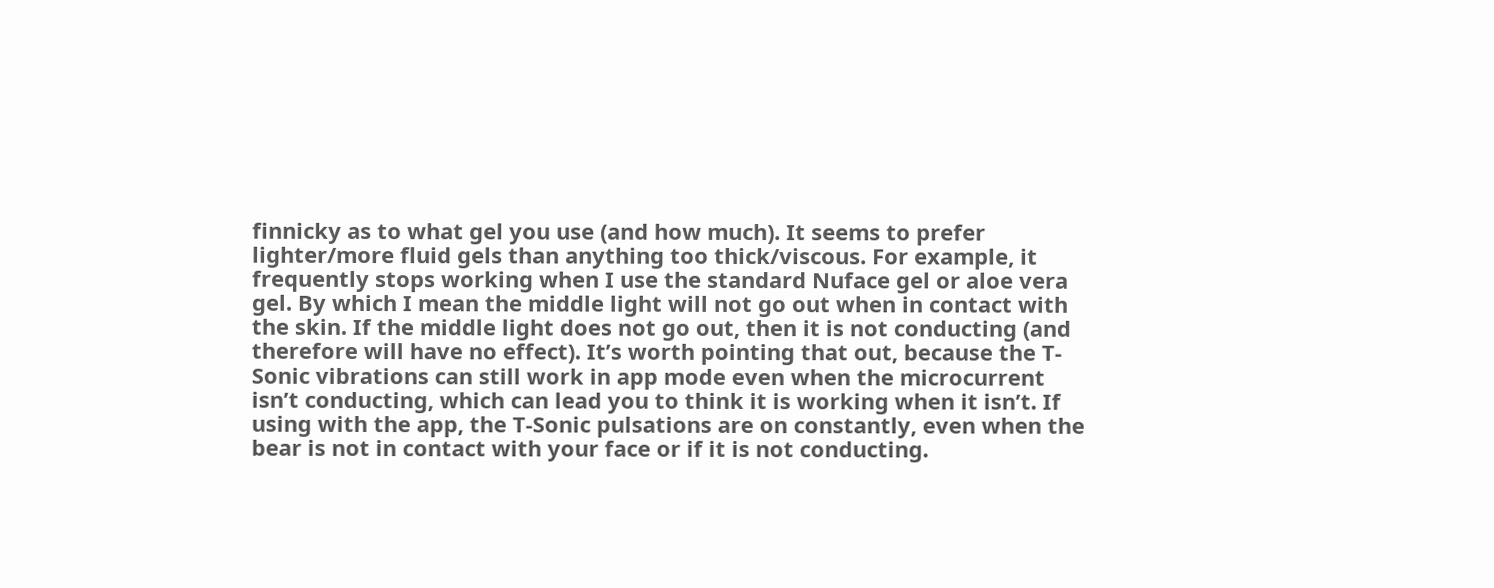finnicky as to what gel you use (and how much). It seems to prefer lighter/more fluid gels than anything too thick/viscous. For example, it frequently stops working when I use the standard Nuface gel or aloe vera gel. By which I mean the middle light will not go out when in contact with the skin. If the middle light does not go out, then it is not conducting (and therefore will have no effect). It’s worth pointing that out, because the T-Sonic vibrations can still work in app mode even when the microcurrent isn’t conducting, which can lead you to think it is working when it isn’t. If using with the app, the T-Sonic pulsations are on constantly, even when the bear is not in contact with your face or if it is not conducting.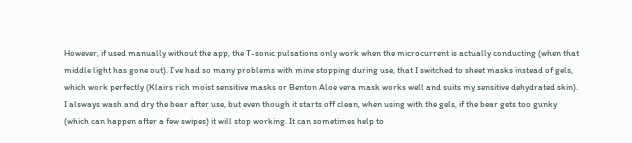However, if used manually without the app, the T-sonic pulsations only work when the microcurrent is actually conducting (when that middle light has gone out). I’ve had so many problems with mine stopping during use, that I switched to sheet masks instead of gels, which work perfectly (Klairs rich moist sensitive masks or Benton Aloe vera mask works well and suits my sensitive dehydrated skin). I alsways wash and dry the bear after use, but even though it starts off clean, when using with the gels, if the bear gets too gunky (which can happen after a few swipes) it will stop working. It can sometimes help to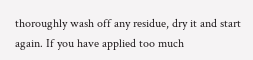thoroughly wash off any residue, dry it and start again. If you have applied too much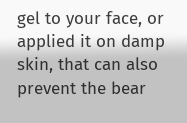gel to your face, or applied it on damp skin, that can also prevent the bear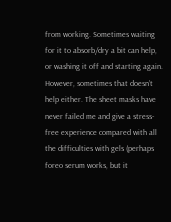from working. Sometimes waiting for it to absorb/dry a bit can help, or washing it off and starting again. However, sometimes that doesn’t help either. The sheet masks have never failed me and give a stress-free experience compared with all the difficulties with gels (perhaps foreo serum works, but it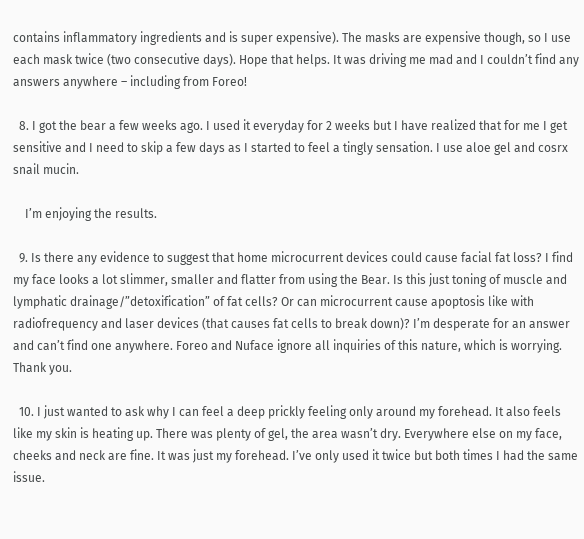contains inflammatory ingredients and is super expensive). The masks are expensive though, so I use each mask twice (two consecutive days). Hope that helps. It was driving me mad and I couldn’t find any answers anywhere – including from Foreo!

  8. I got the bear a few weeks ago. I used it everyday for 2 weeks but I have realized that for me I get sensitive and I need to skip a few days as I started to feel a tingly sensation. I use aloe gel and cosrx snail mucin.

    I’m enjoying the results.

  9. Is there any evidence to suggest that home microcurrent devices could cause facial fat loss? I find my face looks a lot slimmer, smaller and flatter from using the Bear. Is this just toning of muscle and lymphatic drainage/”detoxification” of fat cells? Or can microcurrent cause apoptosis like with radiofrequency and laser devices (that causes fat cells to break down)? I’m desperate for an answer and can’t find one anywhere. Foreo and Nuface ignore all inquiries of this nature, which is worrying. Thank you.

  10. I just wanted to ask why I can feel a deep prickly feeling only around my forehead. It also feels like my skin is heating up. There was plenty of gel, the area wasn’t dry. Everywhere else on my face, cheeks and neck are fine. It was just my forehead. I’ve only used it twice but both times I had the same issue.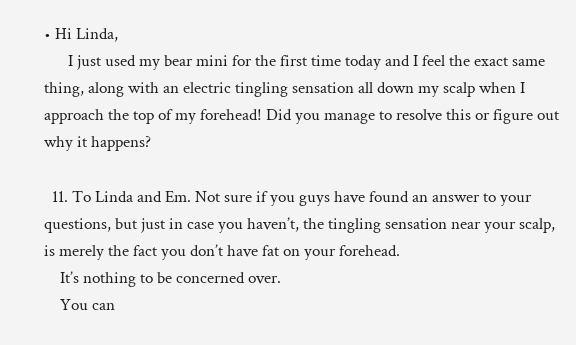• Hi Linda,
      I just used my bear mini for the first time today and I feel the exact same thing, along with an electric tingling sensation all down my scalp when I approach the top of my forehead! Did you manage to resolve this or figure out why it happens?

  11. To Linda and Em. Not sure if you guys have found an answer to your questions, but just in case you haven’t, the tingling sensation near your scalp, is merely the fact you don’t have fat on your forehead.
    It’s nothing to be concerned over.
    You can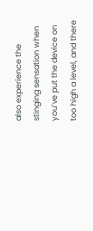also experience the stinging sensation when you’ve put the device on too high a level, and there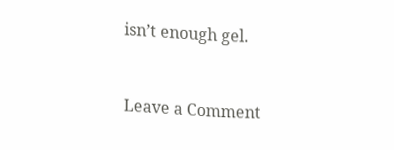isn’t enough gel.


Leave a Comment